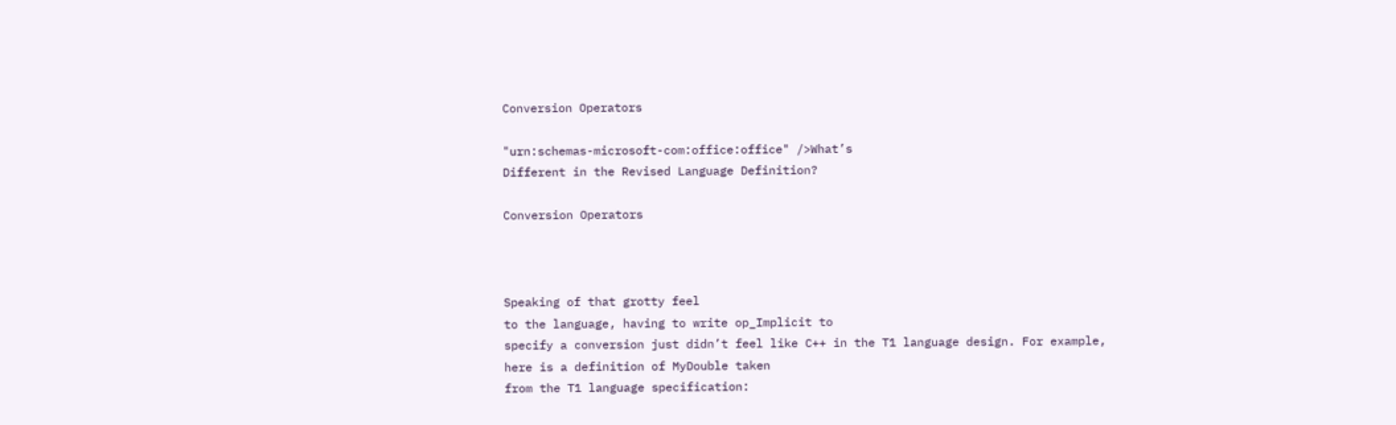Conversion Operators

"urn:schemas-microsoft-com:office:office" />What’s
Different in the Revised Language Definition?

Conversion Operators



Speaking of that grotty feel
to the language, having to write op_Implicit to
specify a conversion just didn’t feel like C++ in the T1 language design. For example,
here is a definition of MyDouble taken
from the T1 language specification: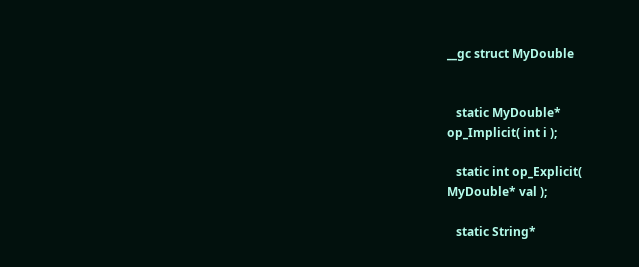__gc struct MyDouble


   static MyDouble*
op_Implicit( int i );

   static int op_Explicit(
MyDouble* val );

   static String*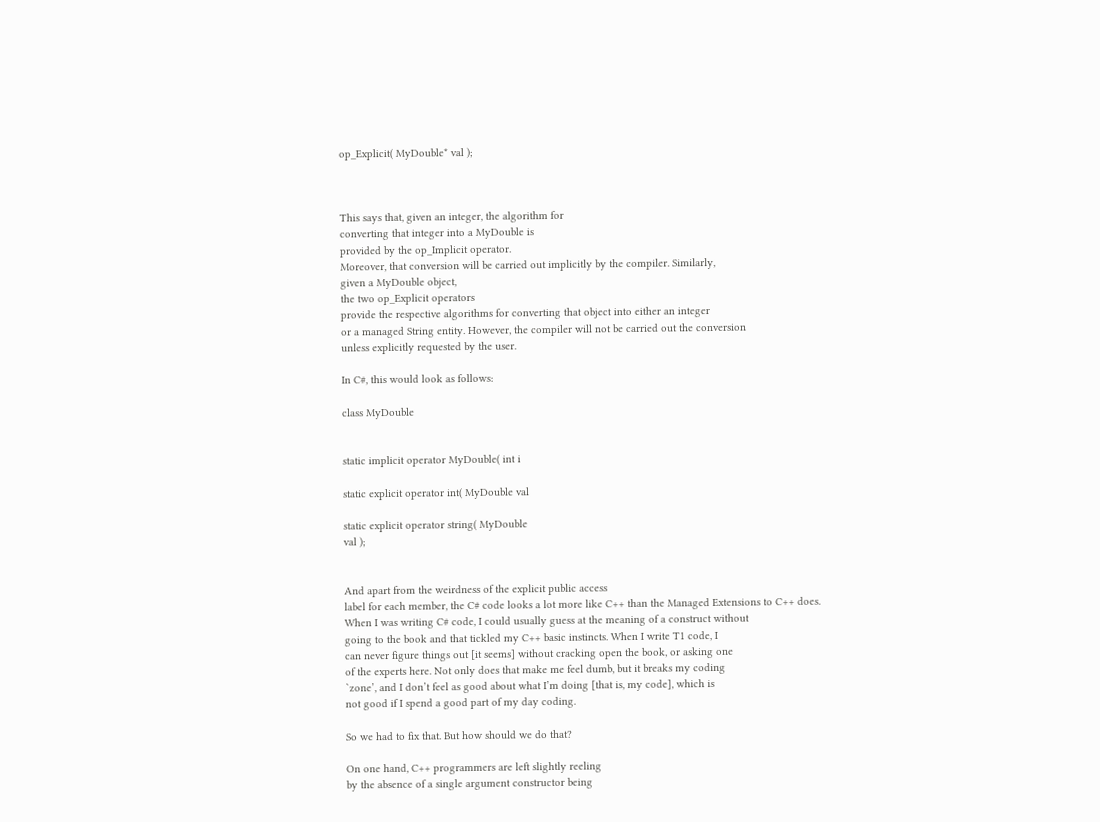op_Explicit( MyDouble* val );



This says that, given an integer, the algorithm for
converting that integer into a MyDouble is
provided by the op_Implicit operator.
Moreover, that conversion will be carried out implicitly by the compiler. Similarly,
given a MyDouble object,
the two op_Explicit operators
provide the respective algorithms for converting that object into either an integer
or a managed String entity. However, the compiler will not be carried out the conversion
unless explicitly requested by the user.

In C#, this would look as follows:

class MyDouble


static implicit operator MyDouble( int i

static explicit operator int( MyDouble val

static explicit operator string( MyDouble
val );


And apart from the weirdness of the explicit public access
label for each member, the C# code looks a lot more like C++ than the Managed Extensions to C++ does.
When I was writing C# code, I could usually guess at the meaning of a construct without
going to the book and that tickled my C++ basic instincts. When I write T1 code, I
can never figure things out [it seems] without cracking open the book, or asking one
of the experts here. Not only does that make me feel dumb, but it breaks my coding
`zone’, and I don’t feel as good about what I’m doing [that is, my code], which is
not good if I spend a good part of my day coding.

So we had to fix that. But how should we do that?

On one hand, C++ programmers are left slightly reeling
by the absence of a single argument constructor being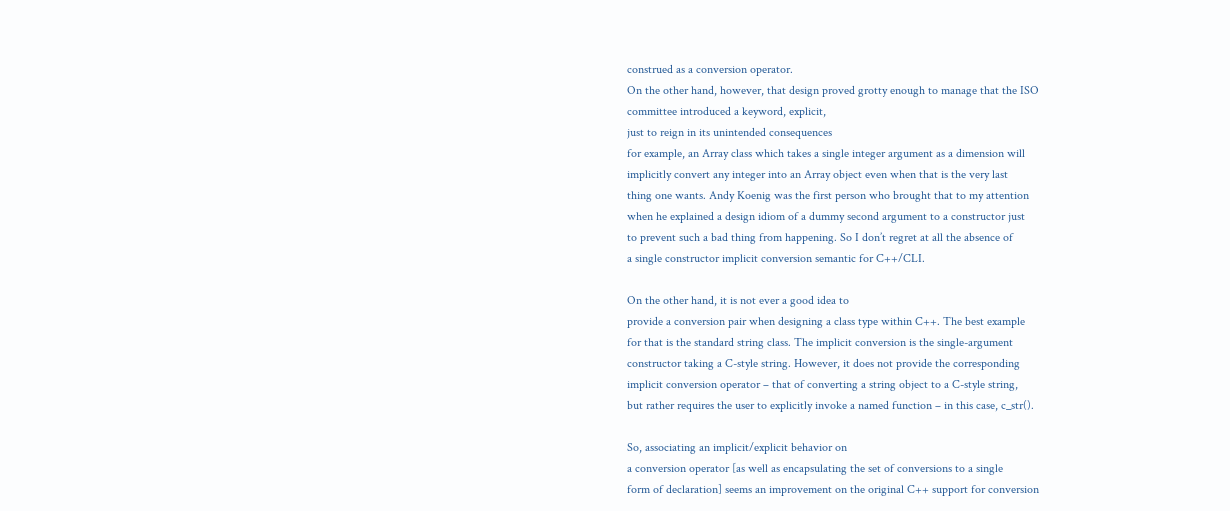construed as a conversion operator.
On the other hand, however, that design proved grotty enough to manage that the ISO
committee introduced a keyword, explicit,
just to reign in its unintended consequences
for example, an Array class which takes a single integer argument as a dimension will
implicitly convert any integer into an Array object even when that is the very last
thing one wants. Andy Koenig was the first person who brought that to my attention
when he explained a design idiom of a dummy second argument to a constructor just
to prevent such a bad thing from happening. So I don’t regret at all the absence of
a single constructor implicit conversion semantic for C++/CLI.

On the other hand, it is not ever a good idea to
provide a conversion pair when designing a class type within C++. The best example
for that is the standard string class. The implicit conversion is the single-argument
constructor taking a C-style string. However, it does not provide the corresponding
implicit conversion operator – that of converting a string object to a C-style string,
but rather requires the user to explicitly invoke a named function – in this case, c_str().

So, associating an implicit/explicit behavior on
a conversion operator [as well as encapsulating the set of conversions to a single
form of declaration] seems an improvement on the original C++ support for conversion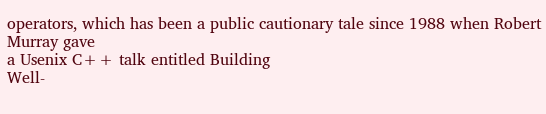operators, which has been a public cautionary tale since 1988 when Robert Murray gave
a Usenix C++ talk entitled Building
Well-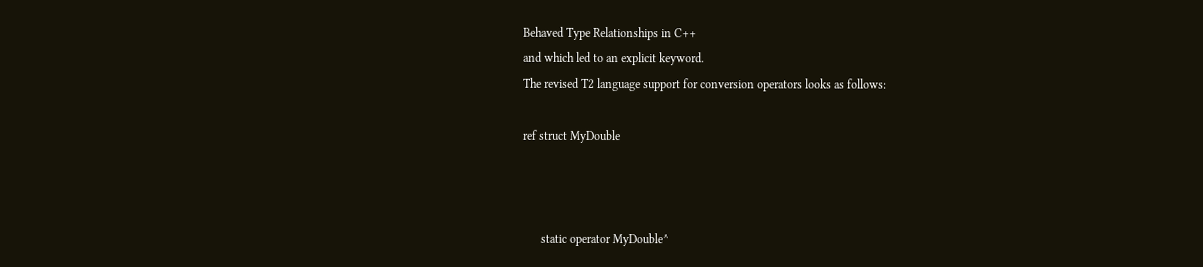Behaved Type Relationships in C++
and which led to an explicit keyword.
The revised T2 language support for conversion operators looks as follows:

ref struct MyDouble



      static operator MyDouble^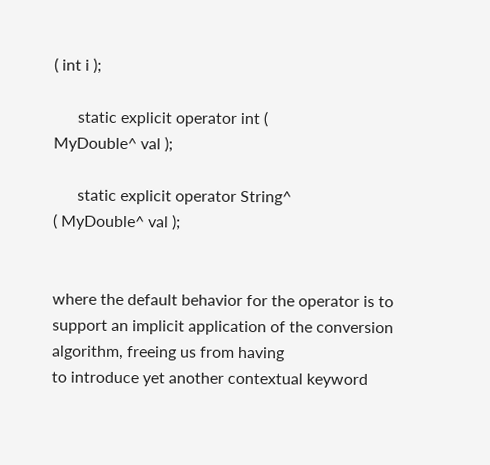( int i );

      static explicit operator int (
MyDouble^ val );

      static explicit operator String^
( MyDouble^ val );


where the default behavior for the operator is to
support an implicit application of the conversion algorithm, freeing us from having
to introduce yet another contextual keyword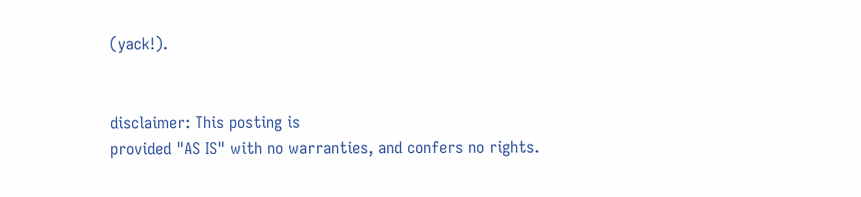(yack!).


disclaimer: This posting is
provided "AS IS" with no warranties, and confers no rights.